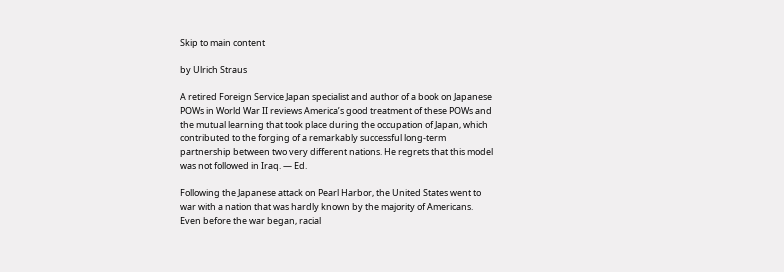Skip to main content

by Ulrich Straus

A retired Foreign Service Japan specialist and author of a book on Japanese POWs in World War II reviews America’s good treatment of these POWs and the mutual learning that took place during the occupation of Japan, which contributed to the forging of a remarkably successful long-term partnership between two very different nations. He regrets that this model was not followed in Iraq. — Ed.

Following the Japanese attack on Pearl Harbor, the United States went to war with a nation that was hardly known by the majority of Americans. Even before the war began, racial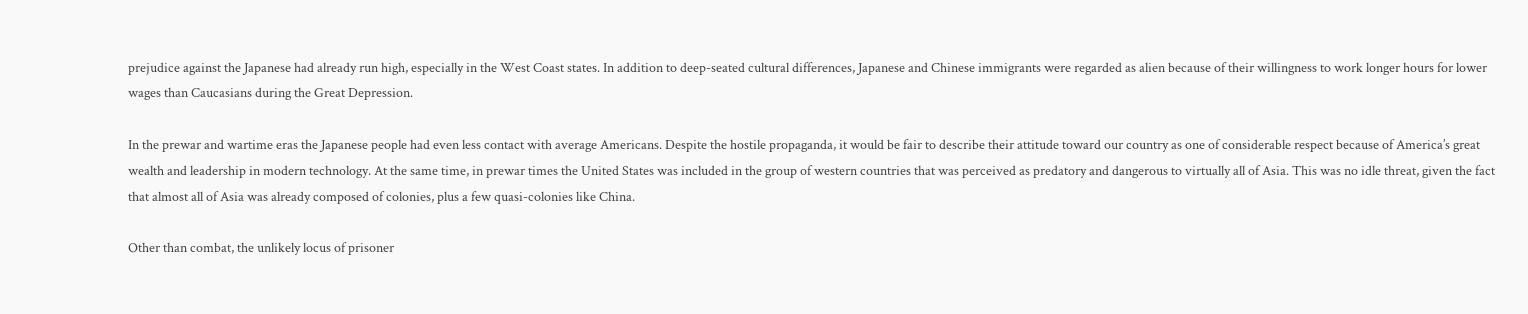prejudice against the Japanese had already run high, especially in the West Coast states. In addition to deep-seated cultural differences, Japanese and Chinese immigrants were regarded as alien because of their willingness to work longer hours for lower wages than Caucasians during the Great Depression.

In the prewar and wartime eras the Japanese people had even less contact with average Americans. Despite the hostile propaganda, it would be fair to describe their attitude toward our country as one of considerable respect because of America’s great wealth and leadership in modern technology. At the same time, in prewar times the United States was included in the group of western countries that was perceived as predatory and dangerous to virtually all of Asia. This was no idle threat, given the fact that almost all of Asia was already composed of colonies, plus a few quasi-colonies like China.

Other than combat, the unlikely locus of prisoner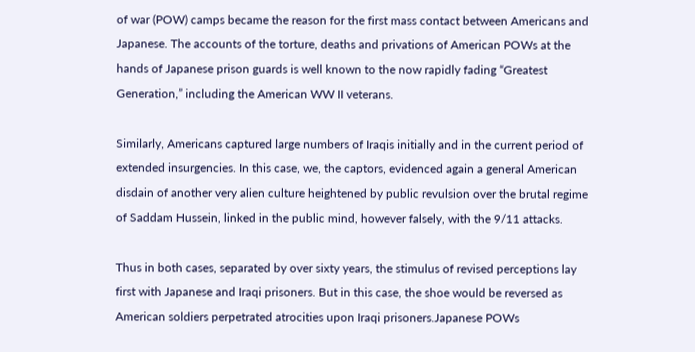of war (POW) camps became the reason for the first mass contact between Americans and Japanese. The accounts of the torture, deaths and privations of American POWs at the hands of Japanese prison guards is well known to the now rapidly fading “Greatest Generation,” including the American WW II veterans.

Similarly, Americans captured large numbers of Iraqis initially and in the current period of extended insurgencies. In this case, we, the captors, evidenced again a general American disdain of another very alien culture heightened by public revulsion over the brutal regime of Saddam Hussein, linked in the public mind, however falsely, with the 9/11 attacks.

Thus in both cases, separated by over sixty years, the stimulus of revised perceptions lay first with Japanese and Iraqi prisoners. But in this case, the shoe would be reversed as American soldiers perpetrated atrocities upon Iraqi prisoners.Japanese POWs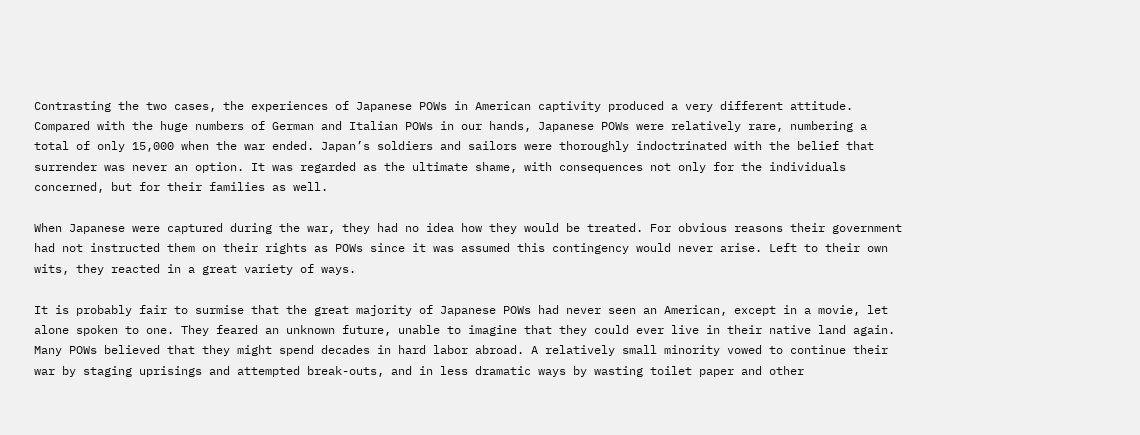Contrasting the two cases, the experiences of Japanese POWs in American captivity produced a very different attitude. Compared with the huge numbers of German and Italian POWs in our hands, Japanese POWs were relatively rare, numbering a total of only 15,000 when the war ended. Japan’s soldiers and sailors were thoroughly indoctrinated with the belief that surrender was never an option. It was regarded as the ultimate shame, with consequences not only for the individuals concerned, but for their families as well.

When Japanese were captured during the war, they had no idea how they would be treated. For obvious reasons their government had not instructed them on their rights as POWs since it was assumed this contingency would never arise. Left to their own wits, they reacted in a great variety of ways.

It is probably fair to surmise that the great majority of Japanese POWs had never seen an American, except in a movie, let alone spoken to one. They feared an unknown future, unable to imagine that they could ever live in their native land again. Many POWs believed that they might spend decades in hard labor abroad. A relatively small minority vowed to continue their war by staging uprisings and attempted break-outs, and in less dramatic ways by wasting toilet paper and other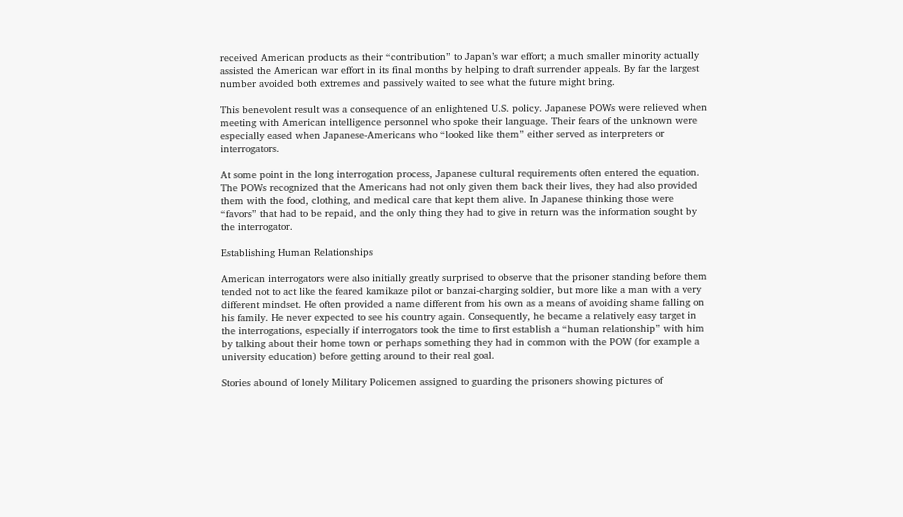received American products as their “contribution” to Japan’s war effort; a much smaller minority actually assisted the American war effort in its final months by helping to draft surrender appeals. By far the largest number avoided both extremes and passively waited to see what the future might bring.

This benevolent result was a consequence of an enlightened U.S. policy. Japanese POWs were relieved when meeting with American intelligence personnel who spoke their language. Their fears of the unknown were especially eased when Japanese-Americans who “looked like them” either served as interpreters or interrogators.

At some point in the long interrogation process, Japanese cultural requirements often entered the equation. The POWs recognized that the Americans had not only given them back their lives, they had also provided them with the food, clothing, and medical care that kept them alive. In Japanese thinking those were “favors” that had to be repaid, and the only thing they had to give in return was the information sought by the interrogator.

Establishing Human Relationships

American interrogators were also initially greatly surprised to observe that the prisoner standing before them tended not to act like the feared kamikaze pilot or banzai-charging soldier, but more like a man with a very different mindset. He often provided a name different from his own as a means of avoiding shame falling on his family. He never expected to see his country again. Consequently, he became a relatively easy target in the interrogations, especially if interrogators took the time to first establish a “human relationship” with him by talking about their home town or perhaps something they had in common with the POW (for example a university education) before getting around to their real goal.

Stories abound of lonely Military Policemen assigned to guarding the prisoners showing pictures of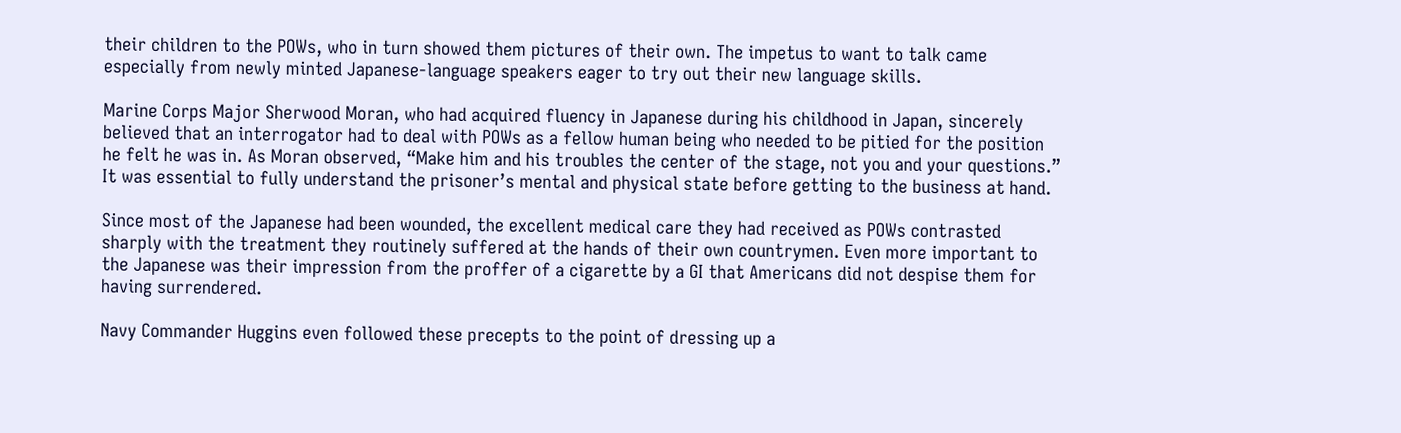their children to the POWs, who in turn showed them pictures of their own. The impetus to want to talk came especially from newly minted Japanese-language speakers eager to try out their new language skills.

Marine Corps Major Sherwood Moran, who had acquired fluency in Japanese during his childhood in Japan, sincerely believed that an interrogator had to deal with POWs as a fellow human being who needed to be pitied for the position he felt he was in. As Moran observed, “Make him and his troubles the center of the stage, not you and your questions.” It was essential to fully understand the prisoner’s mental and physical state before getting to the business at hand.

Since most of the Japanese had been wounded, the excellent medical care they had received as POWs contrasted sharply with the treatment they routinely suffered at the hands of their own countrymen. Even more important to the Japanese was their impression from the proffer of a cigarette by a GI that Americans did not despise them for having surrendered.

Navy Commander Huggins even followed these precepts to the point of dressing up a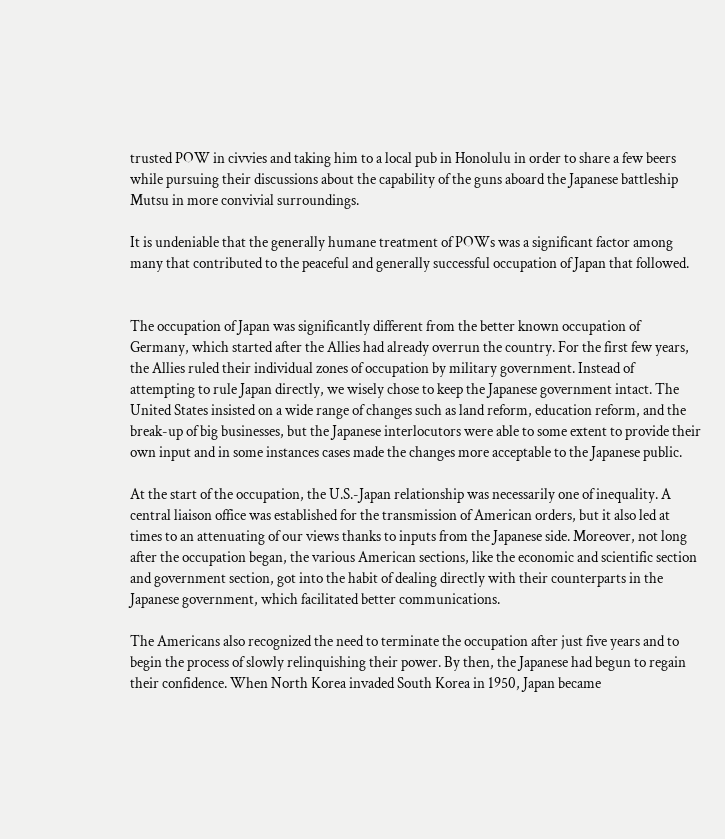trusted POW in civvies and taking him to a local pub in Honolulu in order to share a few beers while pursuing their discussions about the capability of the guns aboard the Japanese battleship Mutsu in more convivial surroundings.

It is undeniable that the generally humane treatment of POWs was a significant factor among many that contributed to the peaceful and generally successful occupation of Japan that followed.


The occupation of Japan was significantly different from the better known occupation of Germany, which started after the Allies had already overrun the country. For the first few years, the Allies ruled their individual zones of occupation by military government. Instead of attempting to rule Japan directly, we wisely chose to keep the Japanese government intact. The United States insisted on a wide range of changes such as land reform, education reform, and the break-up of big businesses, but the Japanese interlocutors were able to some extent to provide their own input and in some instances cases made the changes more acceptable to the Japanese public.

At the start of the occupation, the U.S.-Japan relationship was necessarily one of inequality. A central liaison office was established for the transmission of American orders, but it also led at times to an attenuating of our views thanks to inputs from the Japanese side. Moreover, not long after the occupation began, the various American sections, like the economic and scientific section and government section, got into the habit of dealing directly with their counterparts in the Japanese government, which facilitated better communications.

The Americans also recognized the need to terminate the occupation after just five years and to begin the process of slowly relinquishing their power. By then, the Japanese had begun to regain their confidence. When North Korea invaded South Korea in 1950, Japan became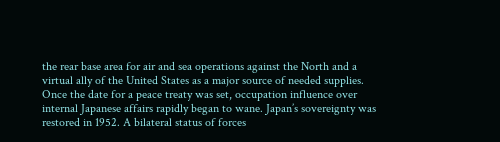the rear base area for air and sea operations against the North and a virtual ally of the United States as a major source of needed supplies. Once the date for a peace treaty was set, occupation influence over internal Japanese affairs rapidly began to wane. Japan’s sovereignty was restored in 1952. A bilateral status of forces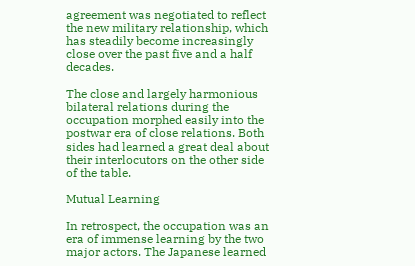agreement was negotiated to reflect the new military relationship, which has steadily become increasingly close over the past five and a half decades.

The close and largely harmonious bilateral relations during the occupation morphed easily into the postwar era of close relations. Both sides had learned a great deal about their interlocutors on the other side of the table.

Mutual Learning

In retrospect, the occupation was an era of immense learning by the two major actors. The Japanese learned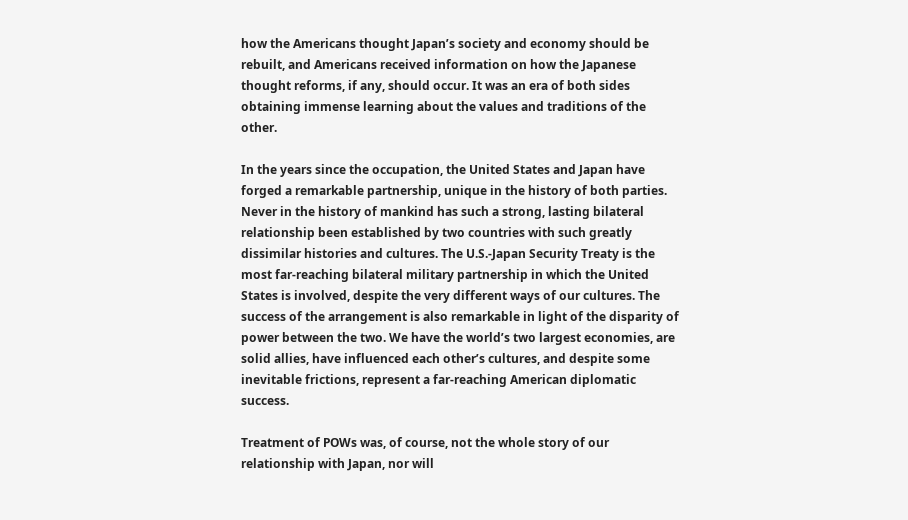how the Americans thought Japan’s society and economy should be rebuilt, and Americans received information on how the Japanese thought reforms, if any, should occur. It was an era of both sides obtaining immense learning about the values and traditions of the other.

In the years since the occupation, the United States and Japan have forged a remarkable partnership, unique in the history of both parties. Never in the history of mankind has such a strong, lasting bilateral relationship been established by two countries with such greatly dissimilar histories and cultures. The U.S.-Japan Security Treaty is the most far-reaching bilateral military partnership in which the United States is involved, despite the very different ways of our cultures. The success of the arrangement is also remarkable in light of the disparity of power between the two. We have the world’s two largest economies, are solid allies, have influenced each other’s cultures, and despite some inevitable frictions, represent a far-reaching American diplomatic success.

Treatment of POWs was, of course, not the whole story of our relationship with Japan, nor will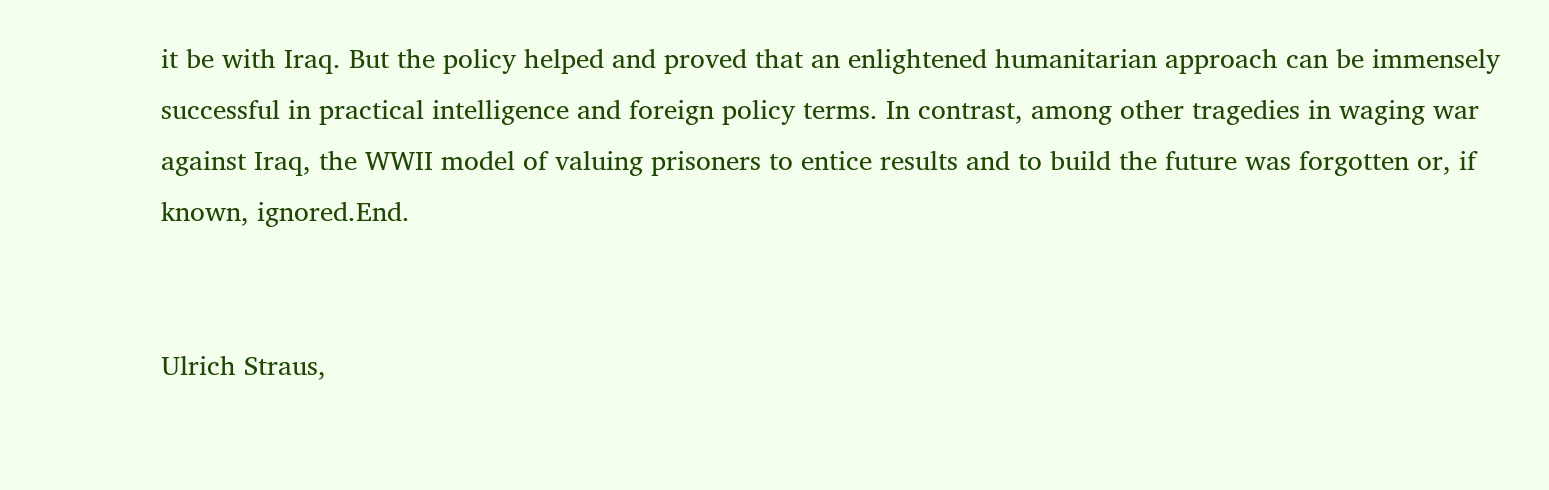it be with Iraq. But the policy helped and proved that an enlightened humanitarian approach can be immensely successful in practical intelligence and foreign policy terms. In contrast, among other tragedies in waging war against Iraq, the WWII model of valuing prisoners to entice results and to build the future was forgotten or, if known, ignored.End.


Ulrich Straus,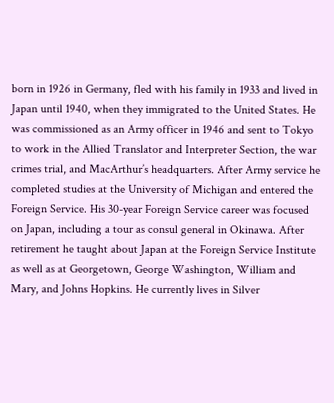born in 1926 in Germany, fled with his family in 1933 and lived in Japan until 1940, when they immigrated to the United States. He was commissioned as an Army officer in 1946 and sent to Tokyo to work in the Allied Translator and Interpreter Section, the war crimes trial, and MacArthur’s headquarters. After Army service he completed studies at the University of Michigan and entered the Foreign Service. His 30-year Foreign Service career was focused on Japan, including a tour as consul general in Okinawa. After retirement he taught about Japan at the Foreign Service Institute as well as at Georgetown, George Washington, William and Mary, and Johns Hopkins. He currently lives in Silver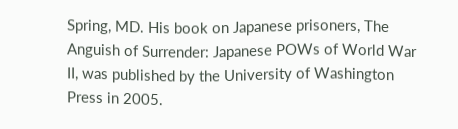Spring, MD. His book on Japanese prisoners, The Anguish of Surrender: Japanese POWs of World War II, was published by the University of Washington Press in 2005.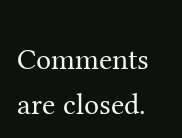Comments are closed.